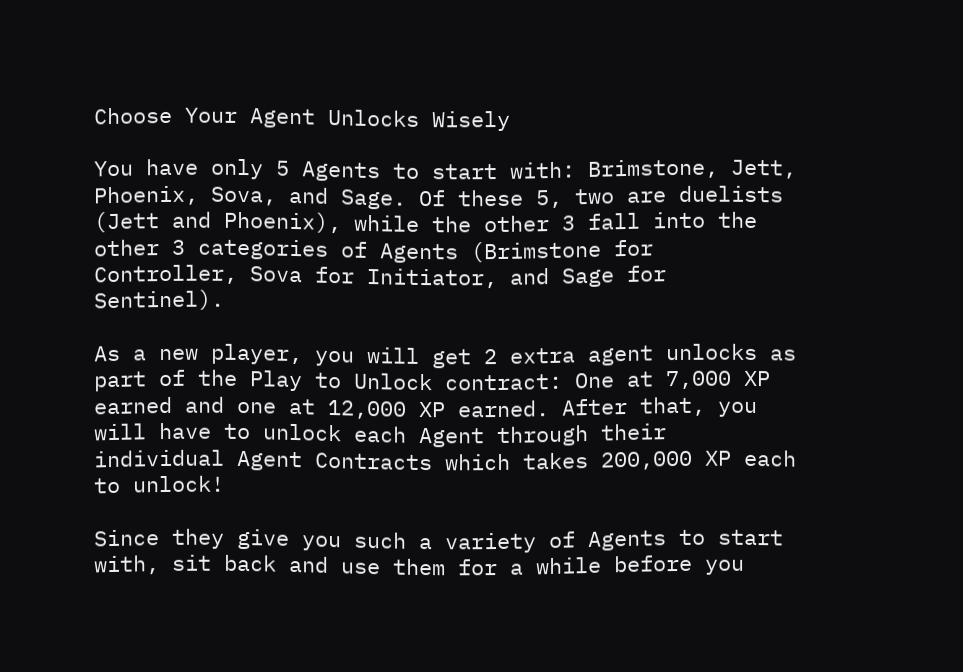Choose Your Agent Unlocks Wisely

You have only 5 Agents to start with: Brimstone, Jett, Phoenix, Sova, and Sage. Of these 5, two are duelists (Jett and Phoenix), while the other 3 fall into the other 3 categories of Agents (Brimstone for Controller, Sova for Initiator, and Sage for Sentinel).

As a new player, you will get 2 extra agent unlocks as part of the Play to Unlock contract: One at 7,000 XP earned and one at 12,000 XP earned. After that, you will have to unlock each Agent through their individual Agent Contracts which takes 200,000 XP each to unlock!

Since they give you such a variety of Agents to start with, sit back and use them for a while before you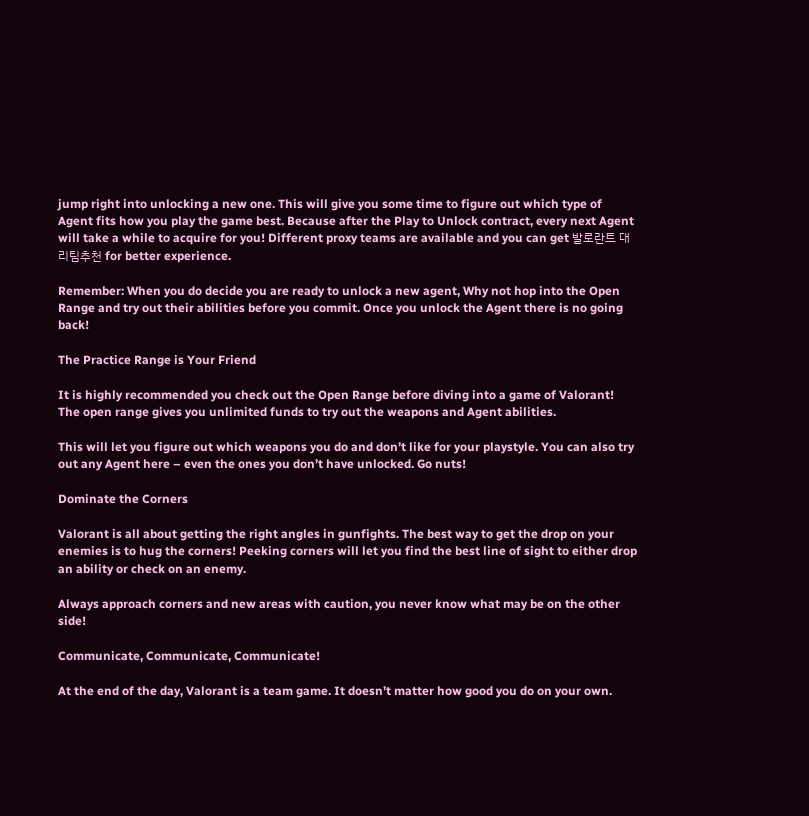jump right into unlocking a new one. This will give you some time to figure out which type of Agent fits how you play the game best. Because after the Play to Unlock contract, every next Agent will take a while to acquire for you! Different proxy teams are available and you can get 발로란트 대리팀추천 for better experience.

Remember: When you do decide you are ready to unlock a new agent, Why not hop into the Open Range and try out their abilities before you commit. Once you unlock the Agent there is no going back!

The Practice Range is Your Friend

It is highly recommended you check out the Open Range before diving into a game of Valorant! The open range gives you unlimited funds to try out the weapons and Agent abilities.

This will let you figure out which weapons you do and don’t like for your playstyle. You can also try out any Agent here – even the ones you don’t have unlocked. Go nuts!

Dominate the Corners

Valorant is all about getting the right angles in gunfights. The best way to get the drop on your enemies is to hug the corners! Peeking corners will let you find the best line of sight to either drop an ability or check on an enemy.

Always approach corners and new areas with caution, you never know what may be on the other side!

Communicate, Communicate, Communicate!

At the end of the day, Valorant is a team game. It doesn’t matter how good you do on your own.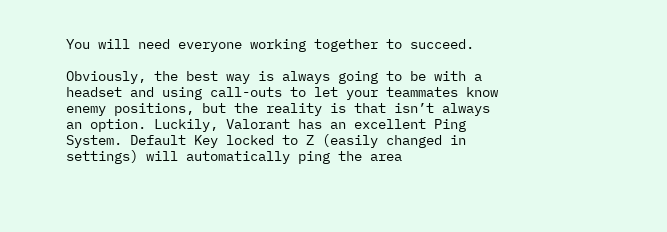You will need everyone working together to succeed.

Obviously, the best way is always going to be with a headset and using call-outs to let your teammates know enemy positions, but the reality is that isn’t always an option. Luckily, Valorant has an excellent Ping System. Default Key locked to Z (easily changed in settings) will automatically ping the area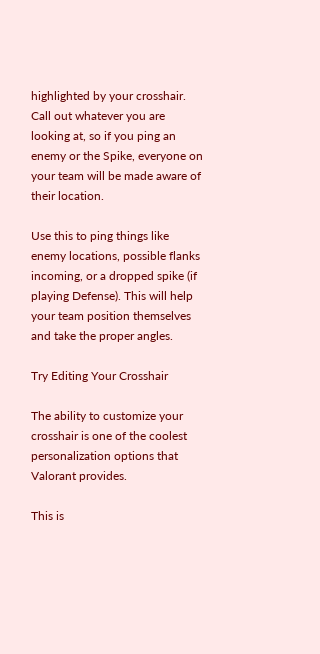highlighted by your crosshair. Call out whatever you are looking at, so if you ping an enemy or the Spike, everyone on your team will be made aware of their location.

Use this to ping things like enemy locations, possible flanks incoming, or a dropped spike (if playing Defense). This will help your team position themselves and take the proper angles.

Try Editing Your Crosshair

The ability to customize your crosshair is one of the coolest personalization options that Valorant provides.

This is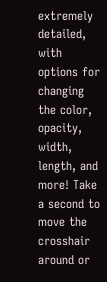extremely detailed, with options for changing the color, opacity, width, length, and more! Take a second to move the crosshair around or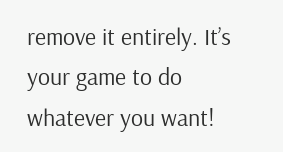remove it entirely. It’s your game to do whatever you want!